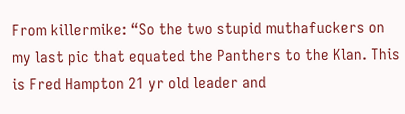From killermike: “So the two stupid muthafuckers on my last pic that equated the Panthers to the Klan. This is Fred Hampton 21 yr old leader and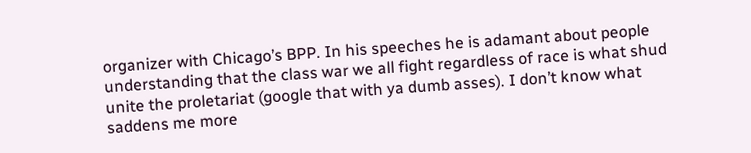organizer with Chicago’s BPP. In his speeches he is adamant about people understanding that the class war we all fight regardless of race is what shud unite the proletariat (google that with ya dumb asses). I don’t know what saddens me more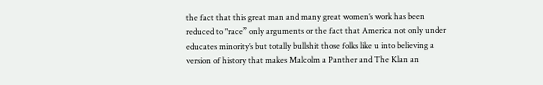the fact that this great man and many great women’s work has been reduced to "race” only arguments or the fact that America not only under educates minority’s but totally bullshit those folks like u into believing a version of history that makes Malcolm a Panther and The Klan an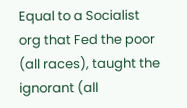Equal to a Socialist org that Fed the poor (all races), taught the ignorant (all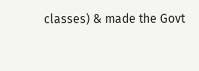classes) & made the Govt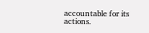accountable for its actions.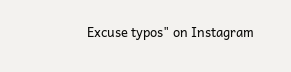Excuse typos" on Instagram